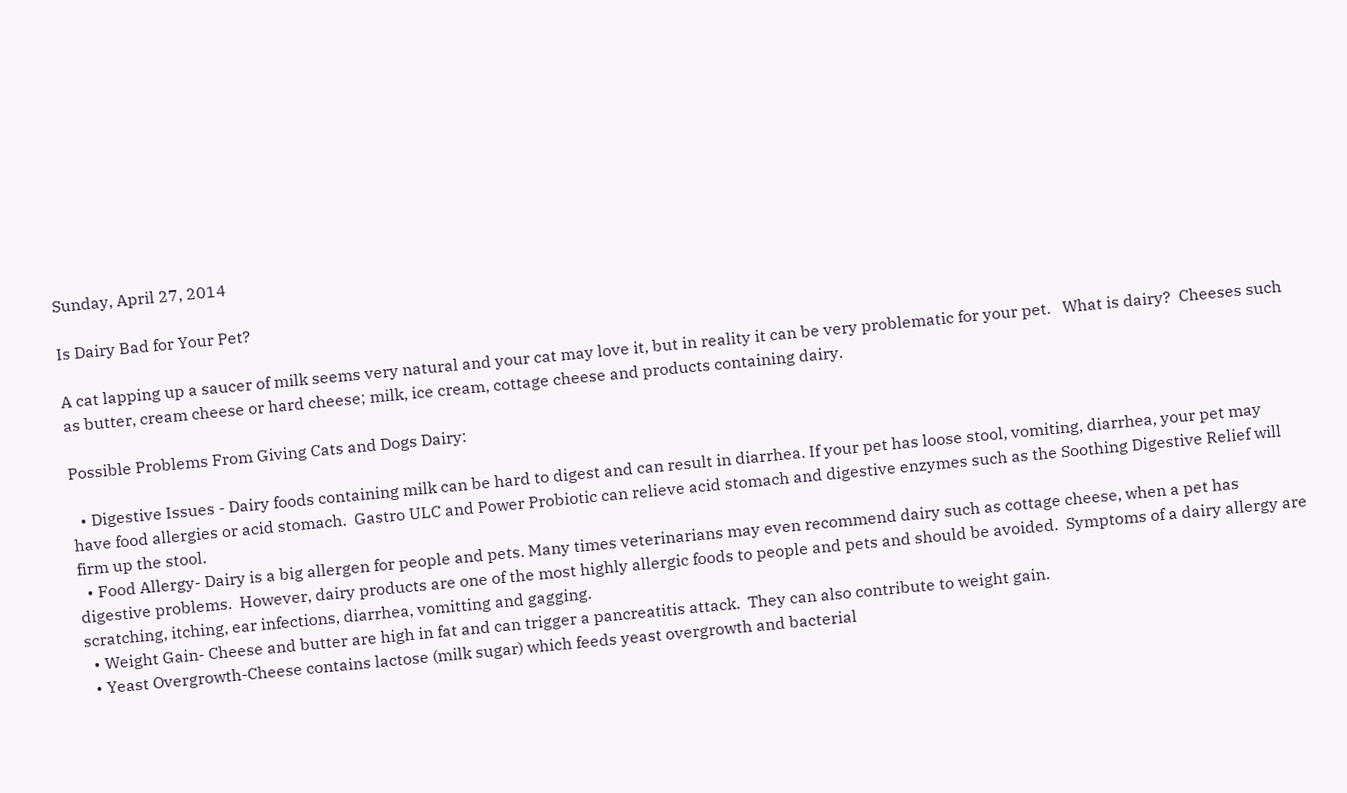Sunday, April 27, 2014

Is Dairy Bad for Your Pet?

A cat lapping up a saucer of milk seems very natural and your cat may love it, but in reality it can be very problematic for your pet.   What is dairy?  Cheeses such as butter, cream cheese or hard cheese; milk, ice cream, cottage cheese and products containing dairy.

Possible Problems From Giving Cats and Dogs Dairy:

  • Digestive Issues - Dairy foods containing milk can be hard to digest and can result in diarrhea. If your pet has loose stool, vomiting, diarrhea, your pet may have food allergies or acid stomach.  Gastro ULC and Power Probiotic can relieve acid stomach and digestive enzymes such as the Soothing Digestive Relief will firm up the stool.
  • Food Allergy- Dairy is a big allergen for people and pets. Many times veterinarians may even recommend dairy such as cottage cheese, when a pet has digestive problems.  However, dairy products are one of the most highly allergic foods to people and pets and should be avoided.  Symptoms of a dairy allergy are scratching, itching, ear infections, diarrhea, vomitting and gagging.
  • Weight Gain- Cheese and butter are high in fat and can trigger a pancreatitis attack.  They can also contribute to weight gain.
  • Yeast Overgrowth-Cheese contains lactose (milk sugar) which feeds yeast overgrowth and bacterial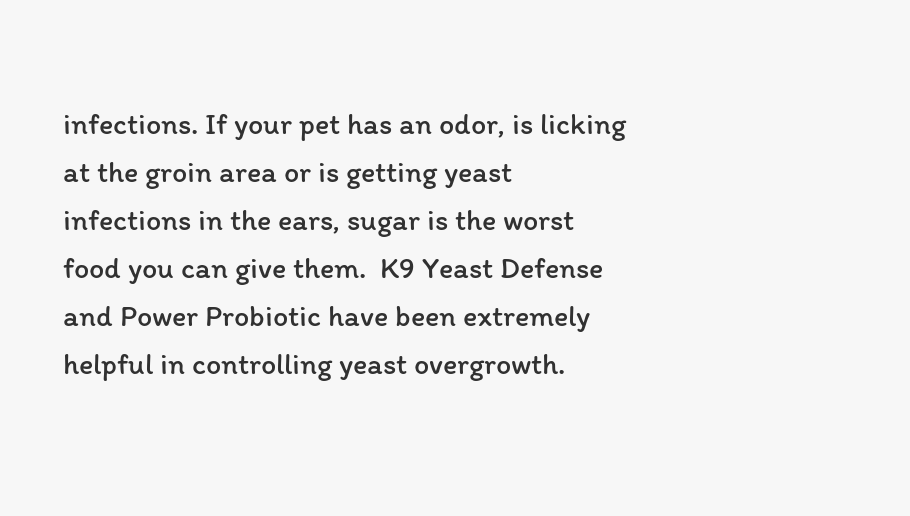infections. If your pet has an odor, is licking at the groin area or is getting yeast infections in the ears, sugar is the worst food you can give them.  K9 Yeast Defense and Power Probiotic have been extremely helpful in controlling yeast overgrowth.